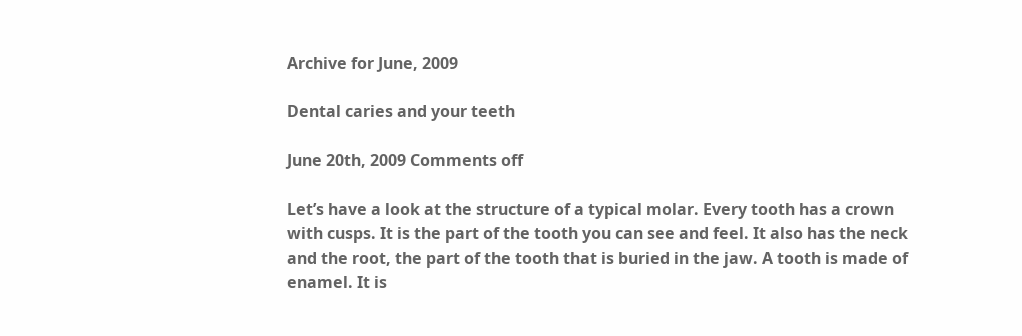Archive for June, 2009

Dental caries and your teeth

June 20th, 2009 Comments off

Let’s have a look at the structure of a typical molar. Every tooth has a crown with cusps. It is the part of the tooth you can see and feel. It also has the neck and the root, the part of the tooth that is buried in the jaw. A tooth is made of enamel. It is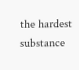the hardest substance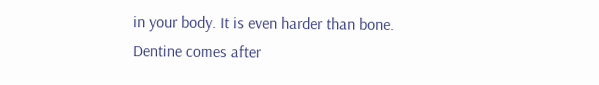in your body. It is even harder than bone. Dentine comes after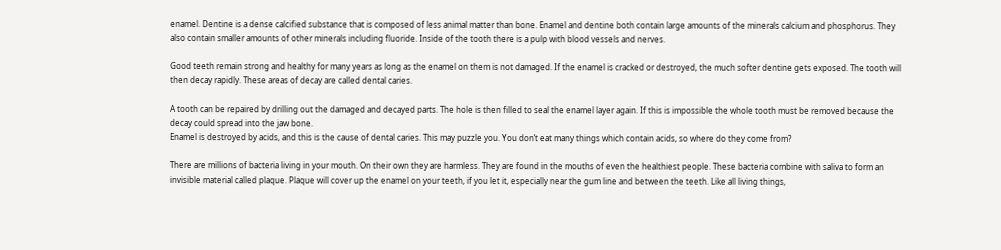enamel. Dentine is a dense calcified substance that is composed of less animal matter than bone. Enamel and dentine both contain large amounts of the minerals calcium and phosphorus. They also contain smaller amounts of other minerals including fluoride. Inside of the tooth there is a pulp with blood vessels and nerves.

Good teeth remain strong and healthy for many years as long as the enamel on them is not damaged. If the enamel is cracked or destroyed, the much softer dentine gets exposed. The tooth will then decay rapidly. These areas of decay are called dental caries.

A tooth can be repaired by drilling out the damaged and decayed parts. The hole is then filled to seal the enamel layer again. If this is impossible the whole tooth must be removed because the decay could spread into the jaw bone.
Enamel is destroyed by acids, and this is the cause of dental caries. This may puzzle you. You don’t eat many things which contain acids, so where do they come from?

There are millions of bacteria living in your mouth. On their own they are harmless. They are found in the mouths of even the healthiest people. These bacteria combine with saliva to form an invisible material called plaque. Plaque will cover up the enamel on your teeth, if you let it, especially near the gum line and between the teeth. Like all living things,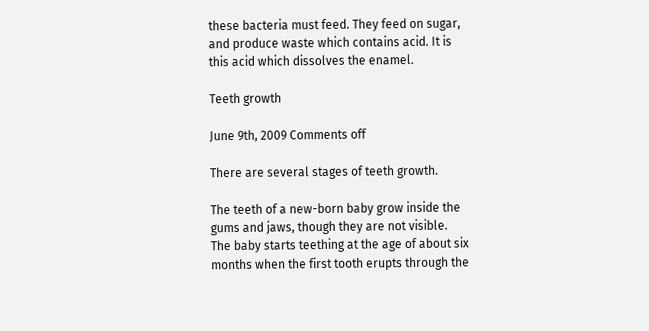these bacteria must feed. They feed on sugar, and produce waste which contains acid. It is this acid which dissolves the enamel.

Teeth growth

June 9th, 2009 Comments off

There are several stages of teeth growth.

The teeth of a new-born baby grow inside the gums and jaws, though they are not visible. The baby starts teething at the age of about six months when the first tooth erupts through the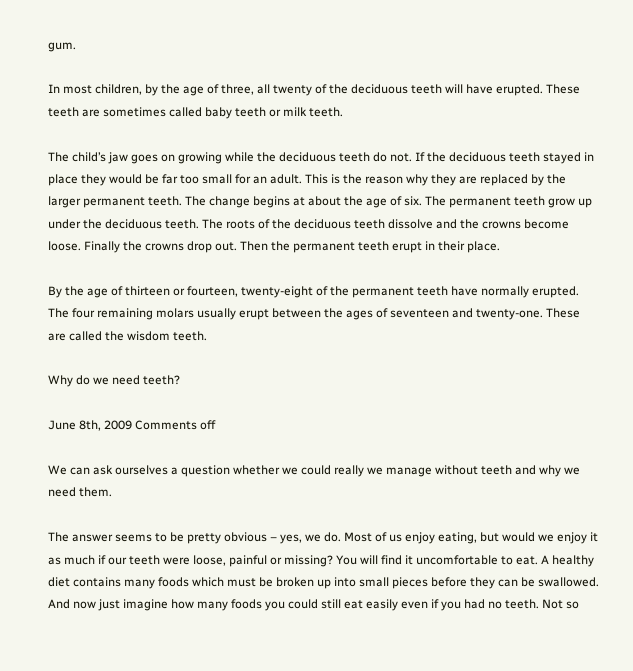gum.

In most children, by the age of three, all twenty of the deciduous teeth will have erupted. These teeth are sometimes called baby teeth or milk teeth.

The child’s jaw goes on growing while the deciduous teeth do not. If the deciduous teeth stayed in place they would be far too small for an adult. This is the reason why they are replaced by the larger permanent teeth. The change begins at about the age of six. The permanent teeth grow up under the deciduous teeth. The roots of the deciduous teeth dissolve and the crowns become loose. Finally the crowns drop out. Then the permanent teeth erupt in their place.

By the age of thirteen or fourteen, twenty-eight of the permanent teeth have normally erupted. The four remaining molars usually erupt between the ages of seventeen and twenty-one. These are called the wisdom teeth.

Why do we need teeth?

June 8th, 2009 Comments off

We can ask ourselves a question whether we could really we manage without teeth and why we need them.

The answer seems to be pretty obvious – yes, we do. Most of us enjoy eating, but would we enjoy it as much if our teeth were loose, painful or missing? You will find it uncomfortable to eat. A healthy diet contains many foods which must be broken up into small pieces before they can be swallowed. And now just imagine how many foods you could still eat easily even if you had no teeth. Not so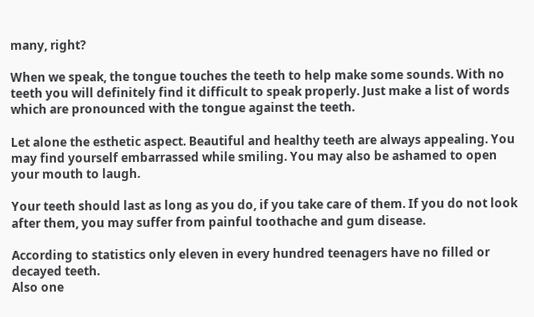many, right?

When we speak, the tongue touches the teeth to help make some sounds. With no teeth you will definitely find it difficult to speak properly. Just make a list of words which are pronounced with the tongue against the teeth.

Let alone the esthetic aspect. Beautiful and healthy teeth are always appealing. You may find yourself embarrassed while smiling. You may also be ashamed to open your mouth to laugh.

Your teeth should last as long as you do, if you take care of them. If you do not look after them, you may suffer from painful toothache and gum disease.

According to statistics only eleven in every hundred teenagers have no filled or decayed teeth.
Also one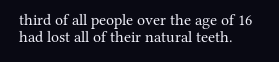third of all people over the age of 16 had lost all of their natural teeth.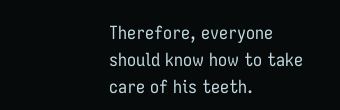Therefore, everyone should know how to take care of his teeth.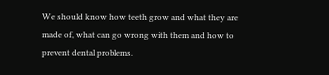We should know how teeth grow and what they are made of, what can go wrong with them and how to prevent dental problems.